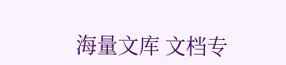海量文库 文档专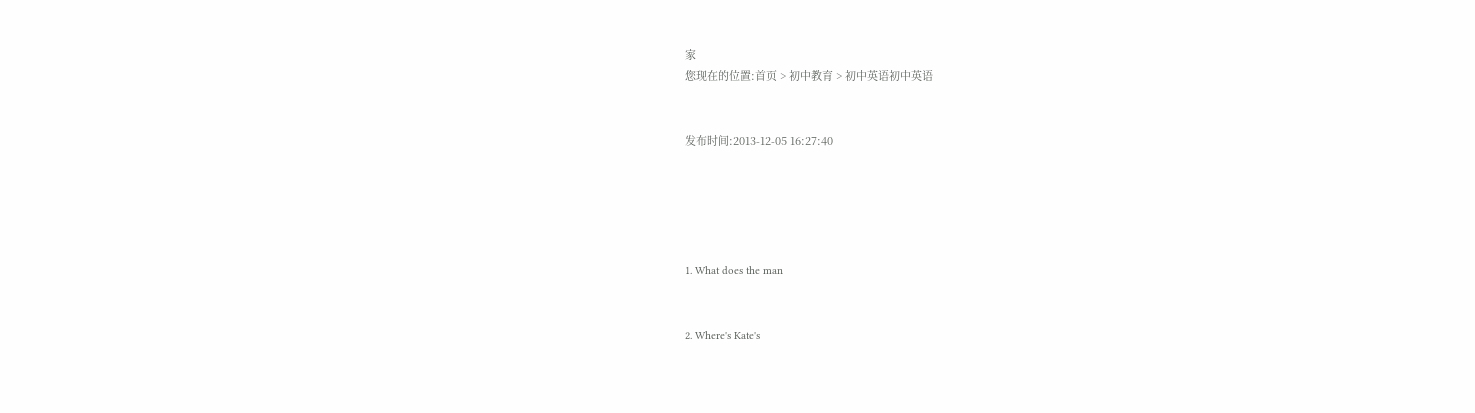家
您现在的位置:首页 > 初中教育 > 初中英语初中英语


发布时间:2013-12-05 16:27:40





1. What does the man


2. Where's Kate's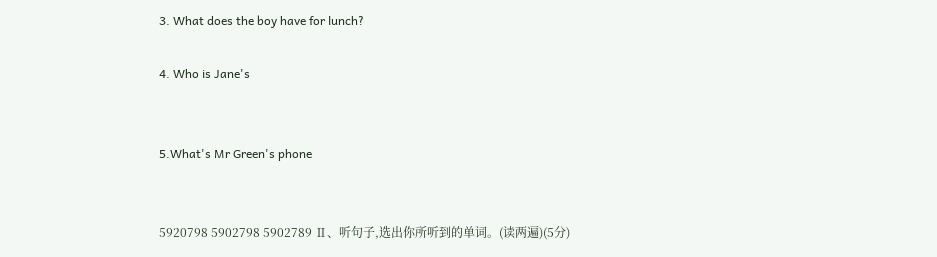3. What does the boy have for lunch?

4. Who is Jane's


5.What's Mr Green's phone


5920798 5902798 5902789 Ⅱ、听句子,选出你所听到的单词。(读两遍)(5分)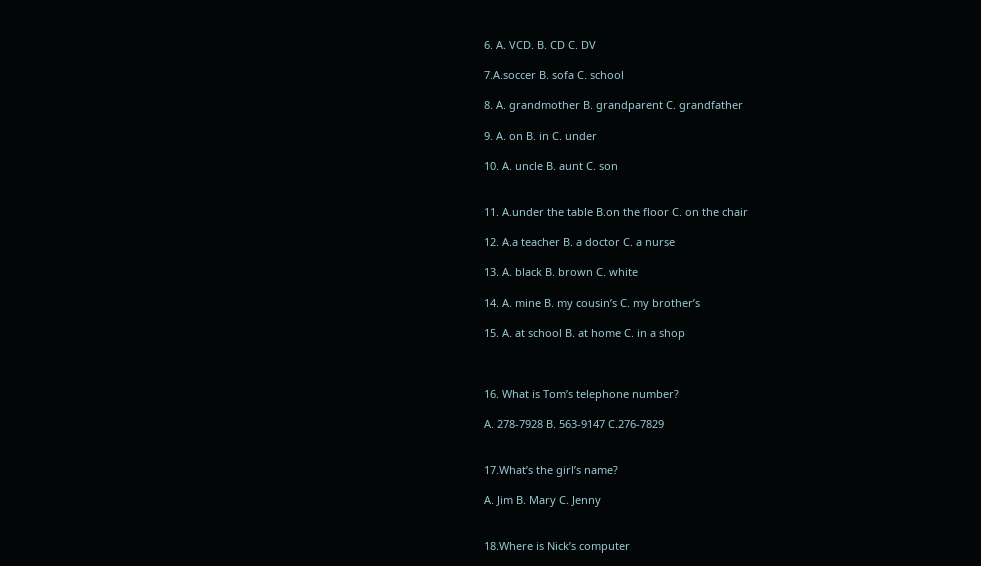6. A. VCD. B. CD C. DV

7.A.soccer B. sofa C. school

8. A. grandmother B. grandparent C. grandfather

9. A. on B. in C. under

10. A. uncle B. aunt C. son


11. A.under the table B.on the floor C. on the chair

12. A.a teacher B. a doctor C. a nurse

13. A. black B. brown C. white

14. A. mine B. my cousin’s C. my brother’s

15. A. at school B. at home C. in a shop



16. What is Tom’s telephone number?

A. 278-7928 B. 563-9147 C.276-7829


17.What’s the girl’s name?

A. Jim B. Mary C. Jenny


18.Where is Nick’s computer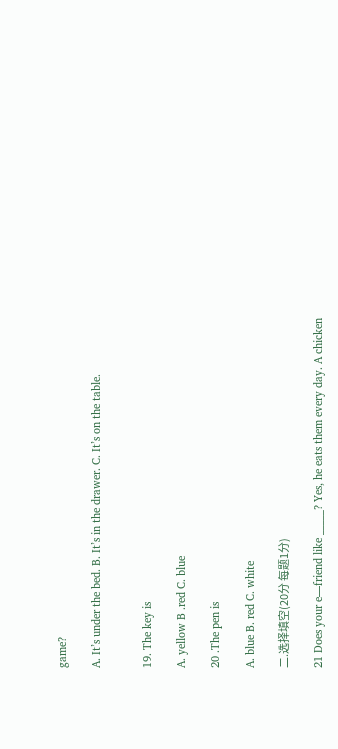game?

A. It’s under the bed. B. It’s in the drawer. C. It’s on the table.


19. The key is

A. yellow B .red C. blue

20 .The pen is

A. blue B. red C. white

二.选择填空(20分 每题1分)

21 Does your e—friend like _____? Yes, he eats them every day. A chicken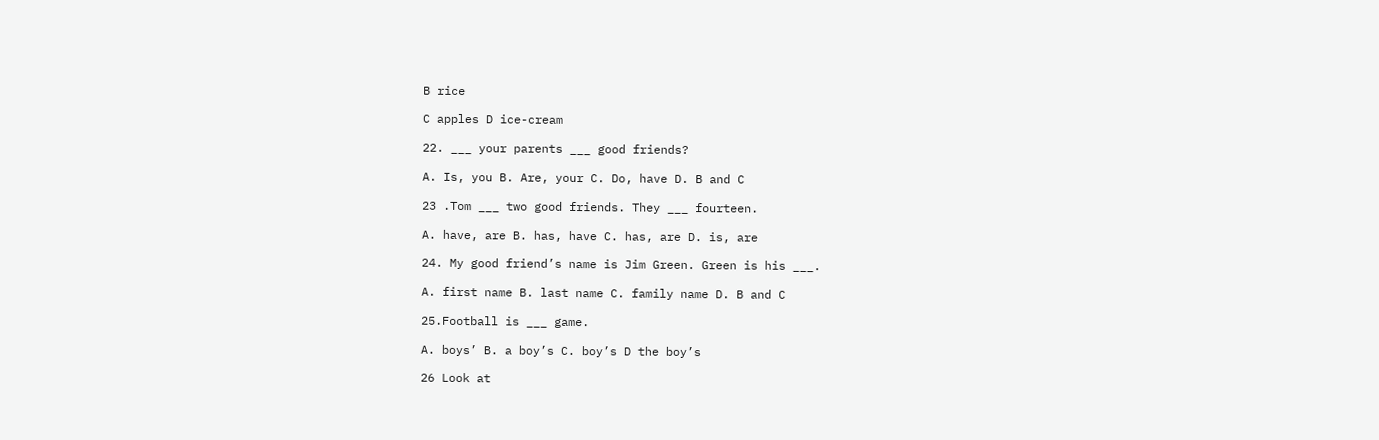B rice

C apples D ice-cream

22. ___ your parents ___ good friends?

A. Is, you B. Are, your C. Do, have D. B and C

23 .Tom ___ two good friends. They ___ fourteen.

A. have, are B. has, have C. has, are D. is, are

24. My good friend’s name is Jim Green. Green is his ___.

A. first name B. last name C. family name D. B and C

25.Football is ___ game.

A. boys’ B. a boy’s C. boy’s D the boy’s

26 Look at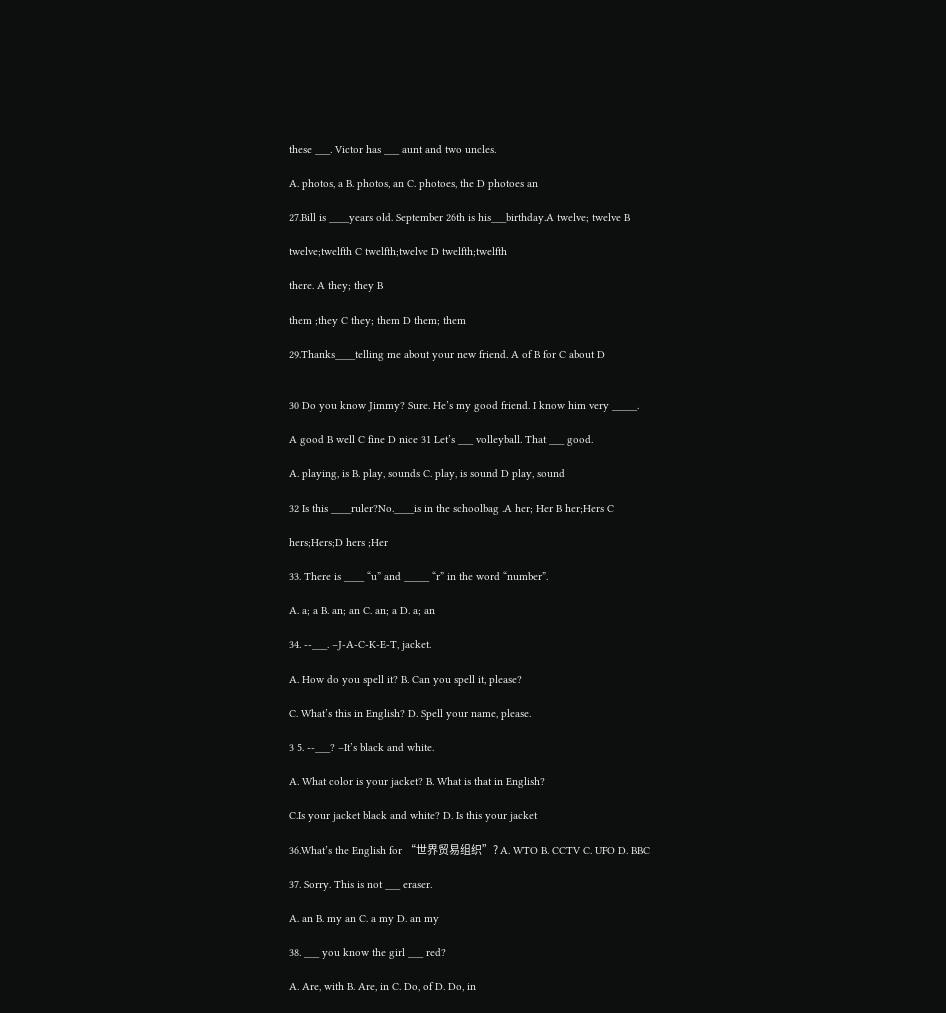these ___. Victor has ___ aunt and two uncles.

A. photos, a B. photos, an C. photoes, the D photoes an

27.Bill is ____years old. September 26th is his___birthday.A twelve; twelve B

twelve;twelfth C twelfth;twelve D twelfth;twelfth

there. A they; they B

them ;they C they; them D them; them

29.Thanks____telling me about your new friend. A of B for C about D


30 Do you know Jimmy? Sure. He’s my good friend. I know him very _____.

A good B well C fine D nice 31 Let’s ___ volleyball. That ___ good.

A. playing, is B. play, sounds C. play, is sound D play, sound

32 Is this ____ruler?No.____is in the schoolbag .A her; Her B her;Hers C

hers;Hers;D hers ;Her

33. There is ____ “u” and _____ “r” in the word “number”.

A. a; a B. an; an C. an; a D. a; an

34. --___. –J-A-C-K-E-T, jacket.

A. How do you spell it? B. Can you spell it, please?

C. What’s this in English? D. Spell your name, please.

3 5. --___? –It’s black and white.

A. What color is your jacket? B. What is that in English?

C.Is your jacket black and white? D. Is this your jacket

36.What’s the English for “世界贸易组织”? A. WTO B. CCTV C. UFO D. BBC

37. Sorry. This is not ___ eraser.

A. an B. my an C. a my D. an my

38. ___ you know the girl ___ red?

A. Are, with B. Are, in C. Do, of D. Do, in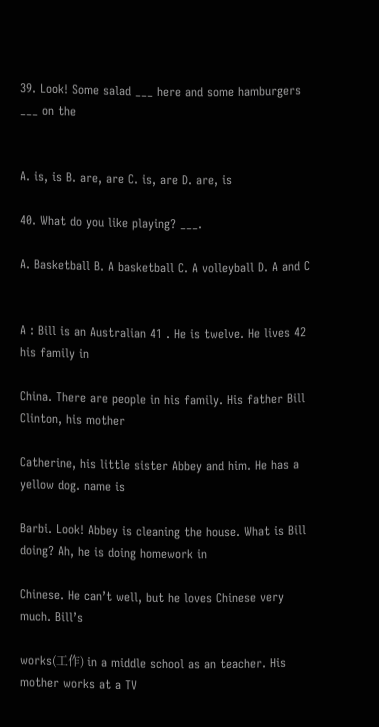39. Look! Some salad ___ here and some hamburgers ___ on the


A. is, is B. are, are C. is, are D. are, is

40. What do you like playing? ___.

A. Basketball B. A basketball C. A volleyball D. A and C


A : Bill is an Australian 41 . He is twelve. He lives 42 his family in

China. There are people in his family. His father Bill Clinton, his mother

Catherine, his little sister Abbey and him. He has a yellow dog. name is

Barbi. Look! Abbey is cleaning the house. What is Bill doing? Ah, he is doing homework in

Chinese. He can’t well, but he loves Chinese very much. Bill’s

works(工作) in a middle school as an teacher. His mother works at a TV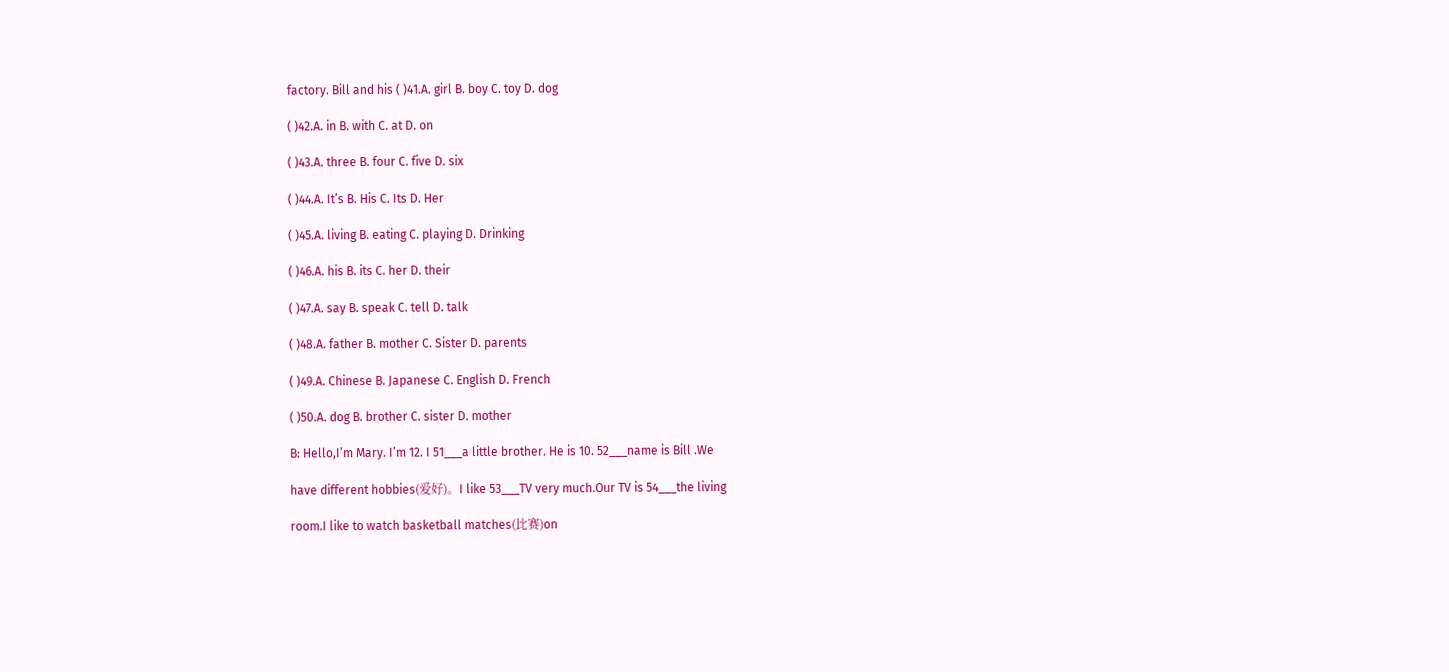factory. Bill and his ( )41.A. girl B. boy C. toy D. dog

( )42.A. in B. with C. at D. on

( )43.A. three B. four C. five D. six

( )44.A. It’s B. His C. Its D. Her

( )45.A. living B. eating C. playing D. Drinking

( )46.A. his B. its C. her D. their

( )47.A. say B. speak C. tell D. talk

( )48.A. father B. mother C. Sister D. parents

( )49.A. Chinese B. Japanese C. English D. French

( )50.A. dog B. brother C. sister D. mother

B: Hello,I’m Mary. I’m 12. I 51___a little brother. He is 10. 52___name is Bill .We

have different hobbies(爱好)。I like 53___TV very much.Our TV is 54___the living

room.I like to watch basketball matches(比赛)on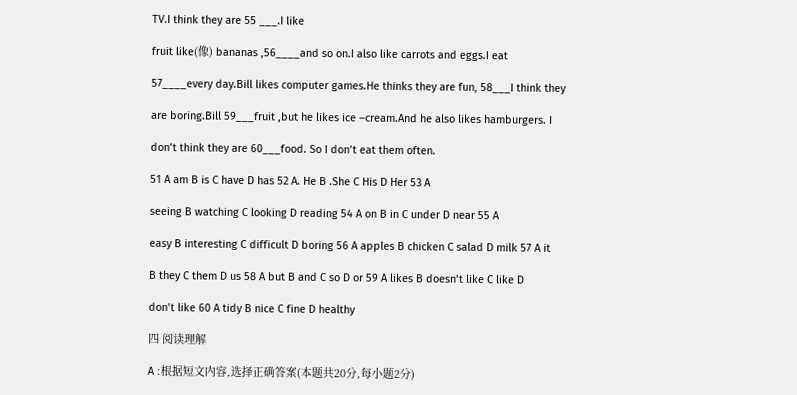TV.I think they are 55 ___.I like

fruit like(像) bananas ,56____and so on.I also like carrots and eggs.I eat

57____every day.Bill likes computer games.He thinks they are fun, 58___I think they

are boring.Bill 59___fruit ,but he likes ice –cream.And he also likes hamburgers. I

don’t think they are 60___food. So I don’t eat them often.

51 A am B is C have D has 52 A. He B .She C His D Her 53 A

seeing B watching C looking D reading 54 A on B in C under D near 55 A

easy B interesting C difficult D boring 56 A apples B chicken C salad D milk 57 A it

B they C them D us 58 A but B and C so D or 59 A likes B doesn’t like C like D

don’t like 60 A tidy B nice C fine D healthy

四 阅读理解

A :根据短文内容,选择正确答案(本题共20分,每小题2分)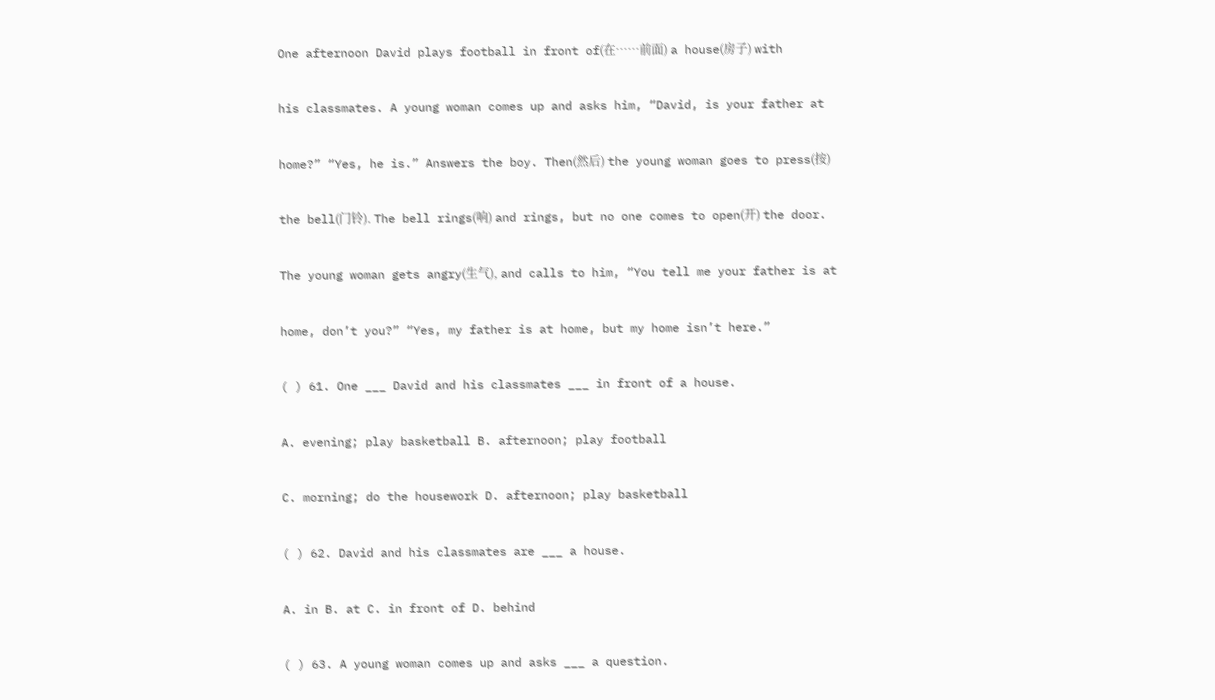One afternoon David plays football in front of(在……前面) a house(房子) with

his classmates. A young woman comes up and asks him, “David, is your father at

home?” “Yes, he is.” Answers the boy. Then(然后) the young woman goes to press(按)

the bell(门铃). The bell rings(响) and rings, but no one comes to open(开) the door.

The young woman gets angry(生气), and calls to him, “You tell me your father is at

home, don’t you?” “Yes, my father is at home, but my home isn’t here.”

( ) 61. One ___ David and his classmates ___ in front of a house.

A. evening; play basketball B. afternoon; play football

C. morning; do the housework D. afternoon; play basketball

( ) 62. David and his classmates are ___ a house.

A. in B. at C. in front of D. behind

( ) 63. A young woman comes up and asks ___ a question.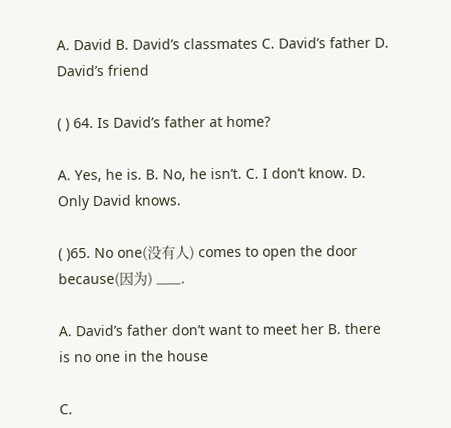A. David B. David’s classmates C. David’s father D. David’s friend

( ) 64. Is David’s father at home?

A. Yes, he is. B. No, he isn’t. C. I don’t know. D. Only David knows.

( )65. No one(没有人) comes to open the door because(因为) ___.

A. David’s father don’t want to meet her B. there is no one in the house

C.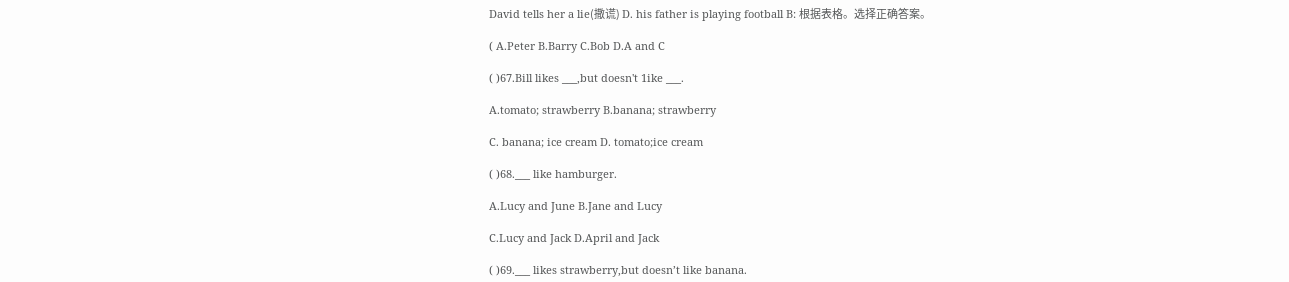David tells her a lie(撒谎) D. his father is playing football B: 根据表格。选择正确答案。

( A.Peter B.Barry C.Bob D.A and C

( )67.Bill likes ___,but doesn't 1ike ___.

A.tomato; strawberry B.banana; strawberry

C. banana; ice cream D. tomato;ice cream

( )68.___ like hamburger.

A.Lucy and June B.Jane and Lucy

C.Lucy and Jack D.April and Jack

( )69.___ likes strawberry,but doesn’t like banana.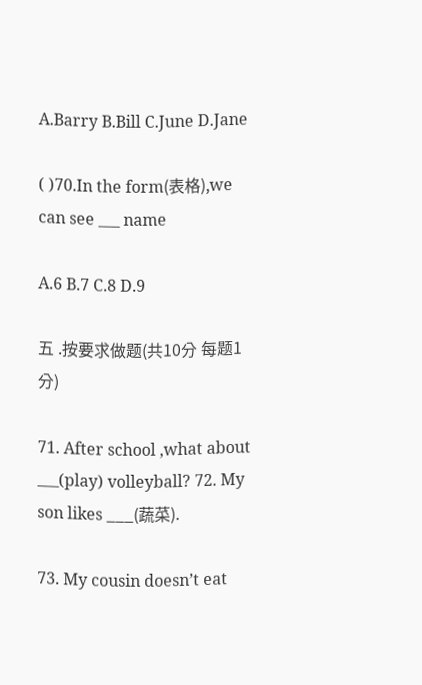A.Barry B.Bill C.June D.Jane

( )70.In the form(表格),we can see ___ name

A.6 B.7 C.8 D.9

五 .按要求做题(共10分 每题1分)

71. After school ,what about ___(play) volleyball? 72. My son likes ___(蔬菜).

73. My cousin doesn’t eat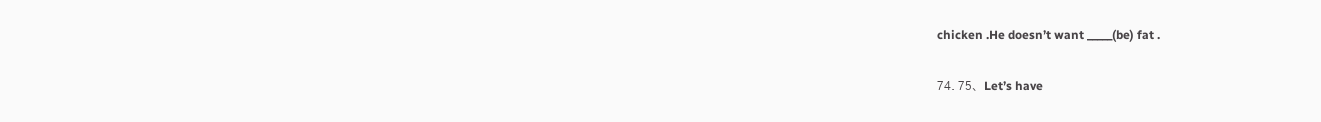chicken .He doesn’t want _____(be) fat .

74. 75、Let’s have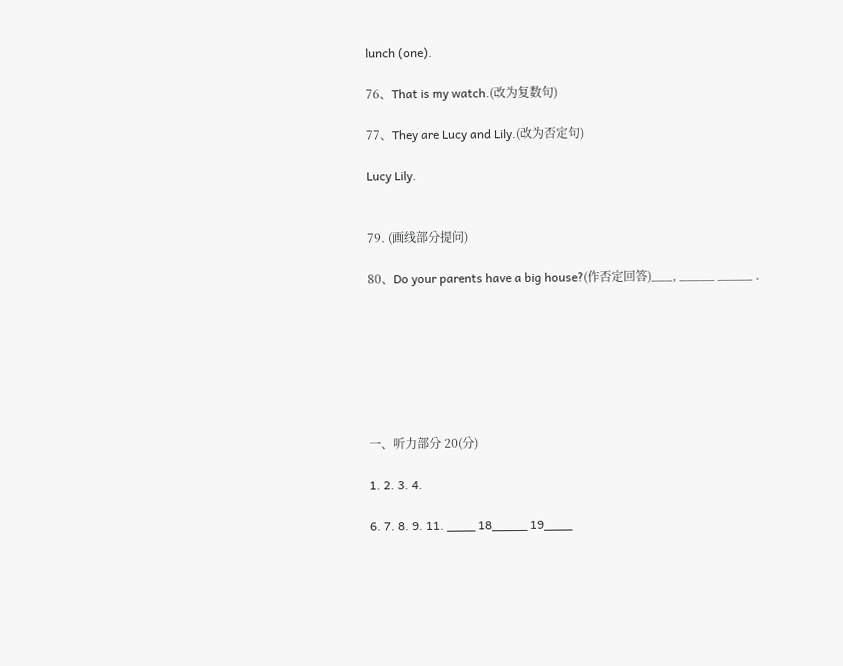lunch (one).

76、That is my watch.(改为复数句)

77、They are Lucy and Lily.(改为否定句)

Lucy Lily.


79. (画线部分提问)

80、Do your parents have a big house?(作否定回答)___, _____ _____ .







一、听力部分 20(分)

1. 2. 3. 4.

6. 7. 8. 9. 11. ____ 18_____ 19____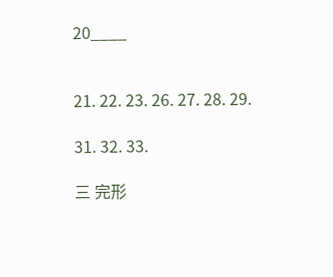20____


21. 22. 23. 26. 27. 28. 29.

31. 32. 33.

三 完形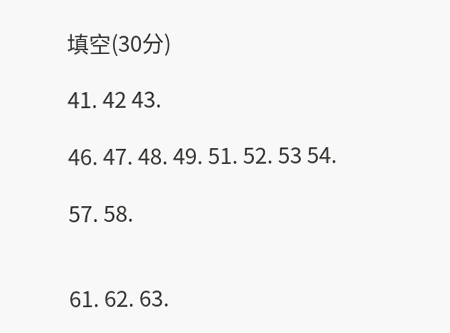填空(30分)

41. 42 43.

46. 47. 48. 49. 51. 52. 53 54.

57. 58.


61. 62. 63.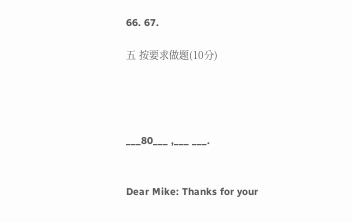66. 67.

五 按要求做题(10分)




___80___ ,___ ___.


Dear Mike: Thanks for your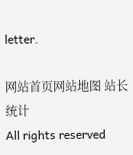letter.

网站首页网站地图 站长统计
All rights reserved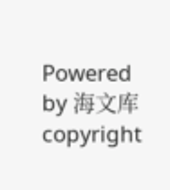Powered by 海文库
copyright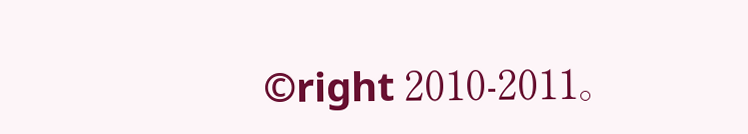©right 2010-2011。